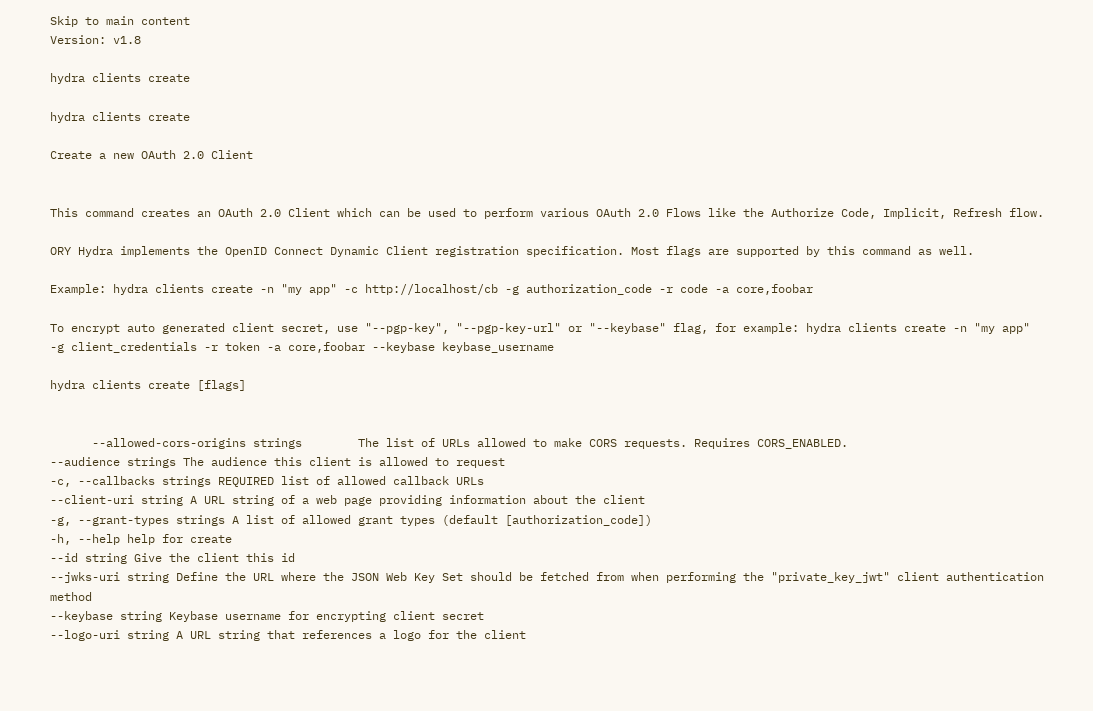Skip to main content
Version: v1.8

hydra clients create

hydra clients create

Create a new OAuth 2.0 Client


This command creates an OAuth 2.0 Client which can be used to perform various OAuth 2.0 Flows like the Authorize Code, Implicit, Refresh flow.

ORY Hydra implements the OpenID Connect Dynamic Client registration specification. Most flags are supported by this command as well.

Example: hydra clients create -n "my app" -c http://localhost/cb -g authorization_code -r code -a core,foobar

To encrypt auto generated client secret, use "--pgp-key", "--pgp-key-url" or "--keybase" flag, for example: hydra clients create -n "my app" -g client_credentials -r token -a core,foobar --keybase keybase_username

hydra clients create [flags]


      --allowed-cors-origins strings        The list of URLs allowed to make CORS requests. Requires CORS_ENABLED.
--audience strings The audience this client is allowed to request
-c, --callbacks strings REQUIRED list of allowed callback URLs
--client-uri string A URL string of a web page providing information about the client
-g, --grant-types strings A list of allowed grant types (default [authorization_code])
-h, --help help for create
--id string Give the client this id
--jwks-uri string Define the URL where the JSON Web Key Set should be fetched from when performing the "private_key_jwt" client authentication method
--keybase string Keybase username for encrypting client secret
--logo-uri string A URL string that references a logo for the client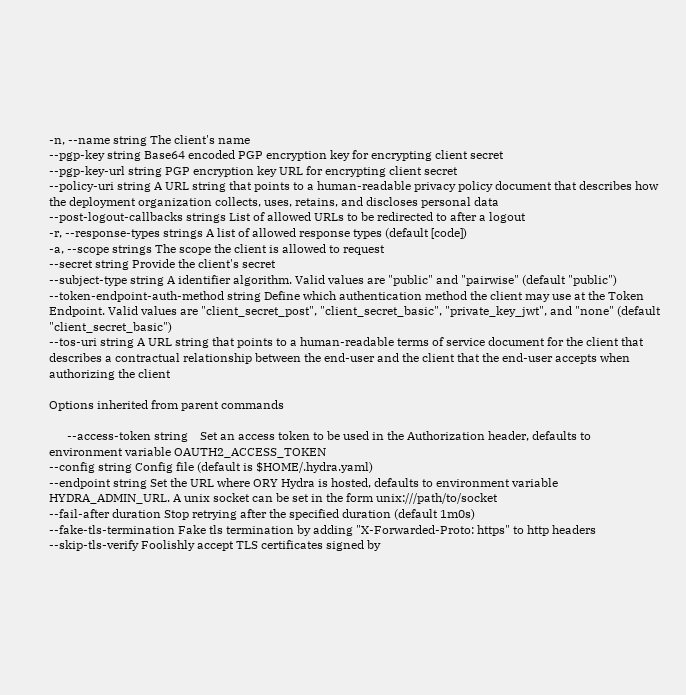-n, --name string The client's name
--pgp-key string Base64 encoded PGP encryption key for encrypting client secret
--pgp-key-url string PGP encryption key URL for encrypting client secret
--policy-uri string A URL string that points to a human-readable privacy policy document that describes how the deployment organization collects, uses, retains, and discloses personal data
--post-logout-callbacks strings List of allowed URLs to be redirected to after a logout
-r, --response-types strings A list of allowed response types (default [code])
-a, --scope strings The scope the client is allowed to request
--secret string Provide the client's secret
--subject-type string A identifier algorithm. Valid values are "public" and "pairwise" (default "public")
--token-endpoint-auth-method string Define which authentication method the client may use at the Token Endpoint. Valid values are "client_secret_post", "client_secret_basic", "private_key_jwt", and "none" (default "client_secret_basic")
--tos-uri string A URL string that points to a human-readable terms of service document for the client that describes a contractual relationship between the end-user and the client that the end-user accepts when authorizing the client

Options inherited from parent commands

      --access-token string    Set an access token to be used in the Authorization header, defaults to environment variable OAUTH2_ACCESS_TOKEN
--config string Config file (default is $HOME/.hydra.yaml)
--endpoint string Set the URL where ORY Hydra is hosted, defaults to environment variable HYDRA_ADMIN_URL. A unix socket can be set in the form unix:///path/to/socket
--fail-after duration Stop retrying after the specified duration (default 1m0s)
--fake-tls-termination Fake tls termination by adding "X-Forwarded-Proto: https" to http headers
--skip-tls-verify Foolishly accept TLS certificates signed by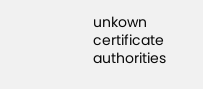unkown certificate authorities